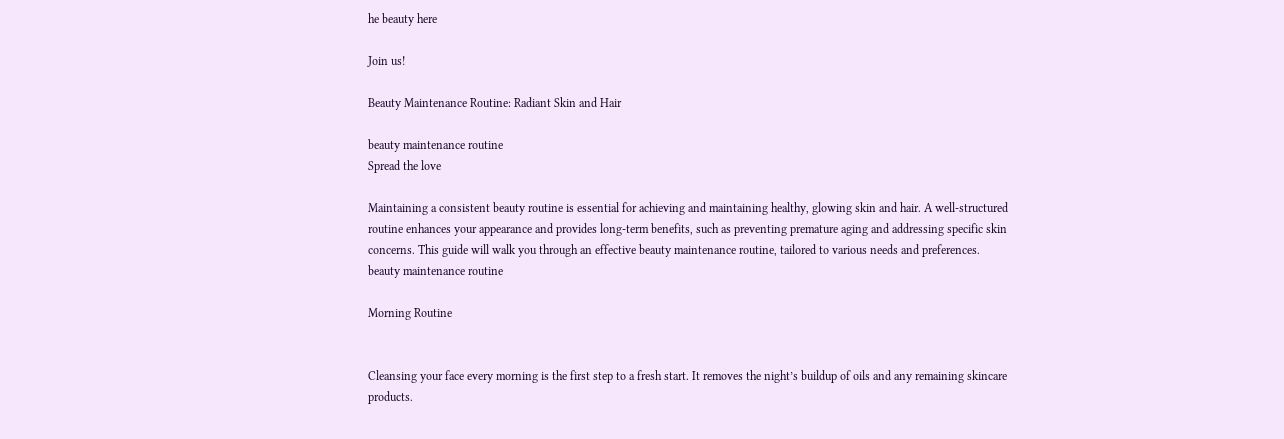he beauty here

Join us!

Beauty Maintenance Routine: Radiant Skin and Hair

beauty maintenance routine
Spread the love

Maintaining a consistent beauty routine is essential for achieving and maintaining healthy, glowing skin and hair. A well-structured routine enhances your appearance and provides long-term benefits, such as preventing premature aging and addressing specific skin concerns. This guide will walk you through an effective beauty maintenance routine, tailored to various needs and preferences. beauty maintenance routine

Morning Routine


Cleansing your face every morning is the first step to a fresh start. It removes the night’s buildup of oils and any remaining skincare products.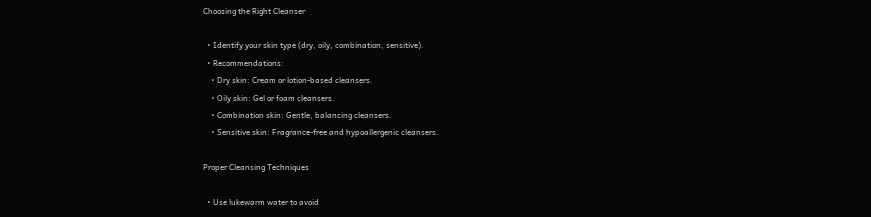Choosing the Right Cleanser

  • Identify your skin type (dry, oily, combination, sensitive).
  • Recommendations:
    • Dry skin: Cream or lotion-based cleansers.
    • Oily skin: Gel or foam cleansers.
    • Combination skin: Gentle, balancing cleansers.
    • Sensitive skin: Fragrance-free and hypoallergenic cleansers.

Proper Cleansing Techniques

  • Use lukewarm water to avoid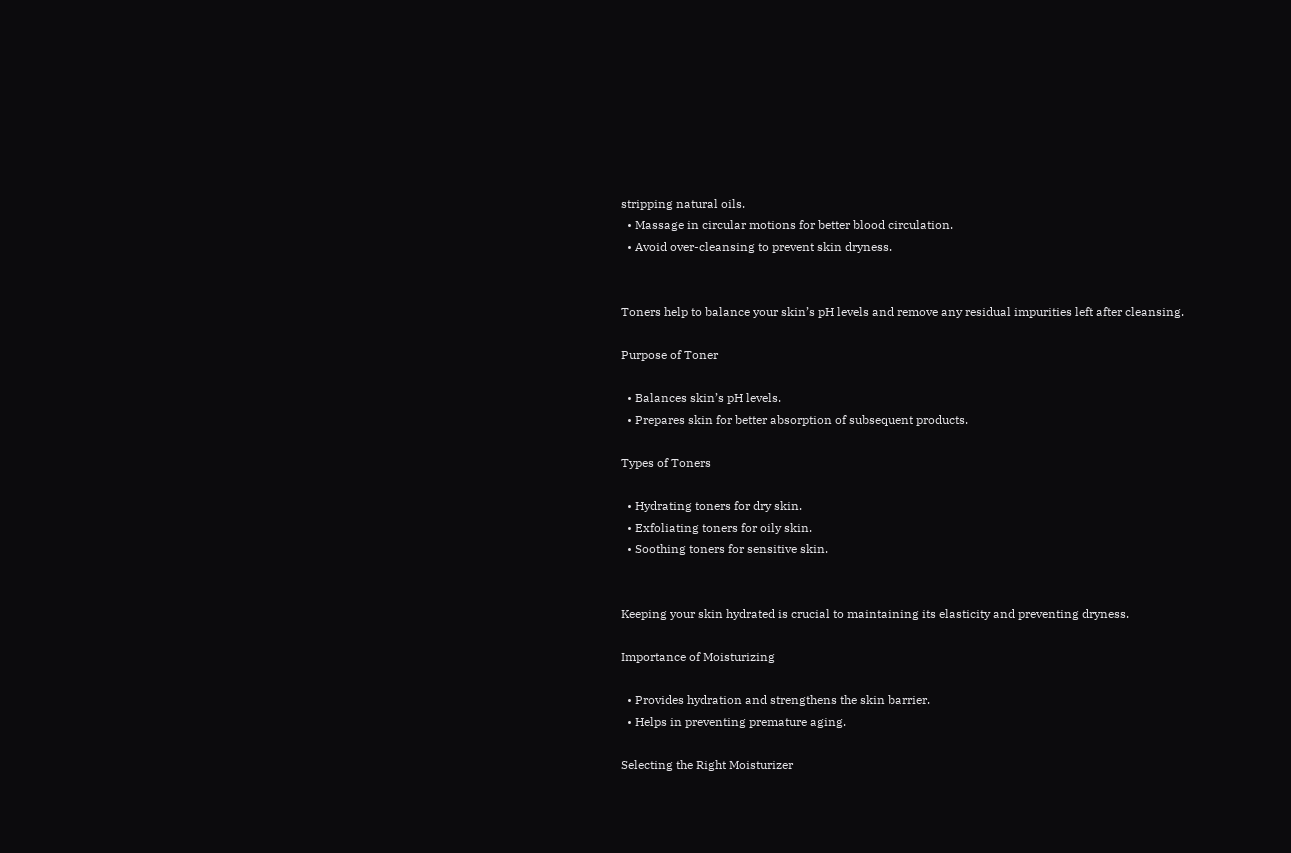stripping natural oils.
  • Massage in circular motions for better blood circulation.
  • Avoid over-cleansing to prevent skin dryness.


Toners help to balance your skin’s pH levels and remove any residual impurities left after cleansing.

Purpose of Toner

  • Balances skin’s pH levels.
  • Prepares skin for better absorption of subsequent products.

Types of Toners

  • Hydrating toners for dry skin.
  • Exfoliating toners for oily skin.
  • Soothing toners for sensitive skin.


Keeping your skin hydrated is crucial to maintaining its elasticity and preventing dryness.

Importance of Moisturizing

  • Provides hydration and strengthens the skin barrier.
  • Helps in preventing premature aging.

Selecting the Right Moisturizer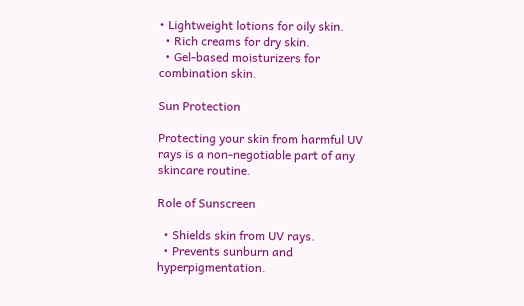• Lightweight lotions for oily skin.
  • Rich creams for dry skin.
  • Gel-based moisturizers for combination skin.

Sun Protection

Protecting your skin from harmful UV rays is a non-negotiable part of any skincare routine.

Role of Sunscreen

  • Shields skin from UV rays.
  • Prevents sunburn and hyperpigmentation.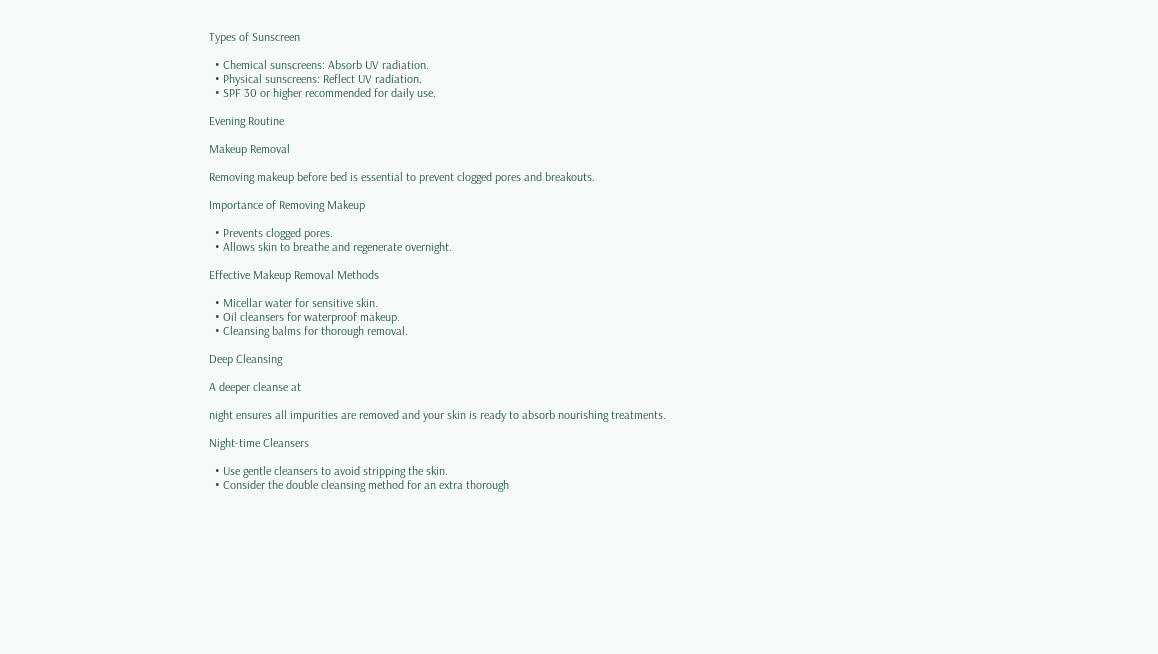Types of Sunscreen

  • Chemical sunscreens: Absorb UV radiation.
  • Physical sunscreens: Reflect UV radiation.
  • SPF 30 or higher recommended for daily use.

Evening Routine

Makeup Removal

Removing makeup before bed is essential to prevent clogged pores and breakouts.

Importance of Removing Makeup

  • Prevents clogged pores.
  • Allows skin to breathe and regenerate overnight.

Effective Makeup Removal Methods

  • Micellar water for sensitive skin.
  • Oil cleansers for waterproof makeup.
  • Cleansing balms for thorough removal.

Deep Cleansing

A deeper cleanse at

night ensures all impurities are removed and your skin is ready to absorb nourishing treatments.

Night-time Cleansers

  • Use gentle cleansers to avoid stripping the skin.
  • Consider the double cleansing method for an extra thorough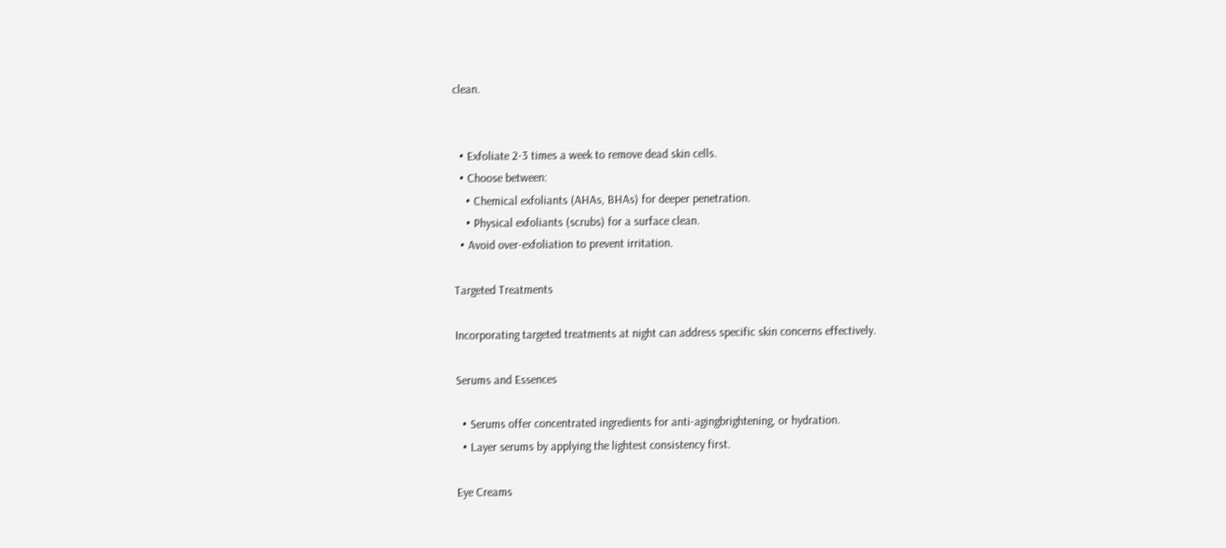clean.


  • Exfoliate 2-3 times a week to remove dead skin cells.
  • Choose between:
    • Chemical exfoliants (AHAs, BHAs) for deeper penetration.
    • Physical exfoliants (scrubs) for a surface clean.
  • Avoid over-exfoliation to prevent irritation.

Targeted Treatments

Incorporating targeted treatments at night can address specific skin concerns effectively.

Serums and Essences

  • Serums offer concentrated ingredients for anti-agingbrightening, or hydration.
  • Layer serums by applying the lightest consistency first.

Eye Creams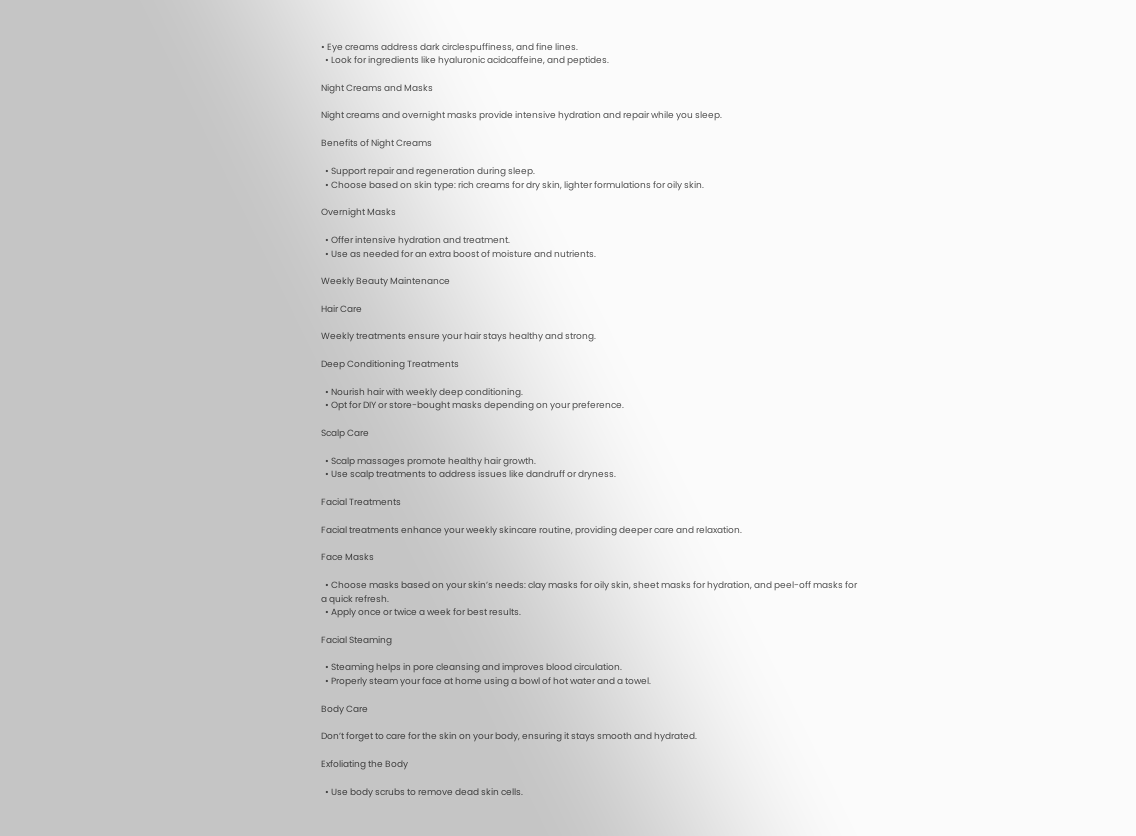• Eye creams address dark circlespuffiness, and fine lines.
  • Look for ingredients like hyaluronic acidcaffeine, and peptides.

Night Creams and Masks

Night creams and overnight masks provide intensive hydration and repair while you sleep.

Benefits of Night Creams

  • Support repair and regeneration during sleep.
  • Choose based on skin type: rich creams for dry skin, lighter formulations for oily skin.

Overnight Masks

  • Offer intensive hydration and treatment.
  • Use as needed for an extra boost of moisture and nutrients.

Weekly Beauty Maintenance

Hair Care

Weekly treatments ensure your hair stays healthy and strong.

Deep Conditioning Treatments

  • Nourish hair with weekly deep conditioning.
  • Opt for DIY or store-bought masks depending on your preference.

Scalp Care

  • Scalp massages promote healthy hair growth.
  • Use scalp treatments to address issues like dandruff or dryness.

Facial Treatments

Facial treatments enhance your weekly skincare routine, providing deeper care and relaxation.

Face Masks

  • Choose masks based on your skin’s needs: clay masks for oily skin, sheet masks for hydration, and peel-off masks for a quick refresh.
  • Apply once or twice a week for best results.

Facial Steaming

  • Steaming helps in pore cleansing and improves blood circulation.
  • Properly steam your face at home using a bowl of hot water and a towel.

Body Care

Don’t forget to care for the skin on your body, ensuring it stays smooth and hydrated.

Exfoliating the Body

  • Use body scrubs to remove dead skin cells.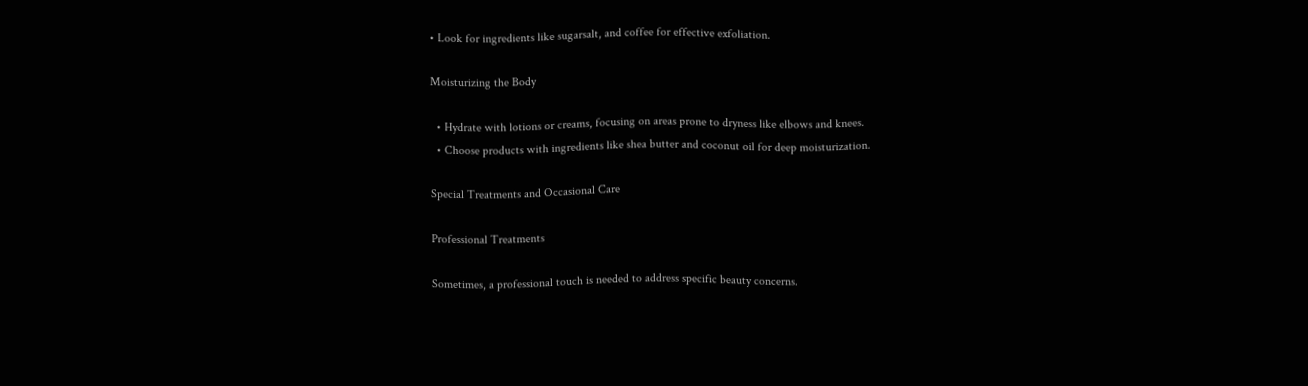• Look for ingredients like sugarsalt, and coffee for effective exfoliation.

Moisturizing the Body

  • Hydrate with lotions or creams, focusing on areas prone to dryness like elbows and knees.
  • Choose products with ingredients like shea butter and coconut oil for deep moisturization.

Special Treatments and Occasional Care

Professional Treatments

Sometimes, a professional touch is needed to address specific beauty concerns.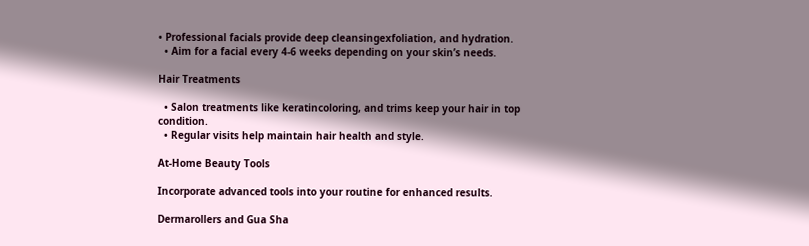• Professional facials provide deep cleansingexfoliation, and hydration.
  • Aim for a facial every 4-6 weeks depending on your skin’s needs.

Hair Treatments

  • Salon treatments like keratincoloring, and trims keep your hair in top condition.
  • Regular visits help maintain hair health and style.

At-Home Beauty Tools

Incorporate advanced tools into your routine for enhanced results.

Dermarollers and Gua Sha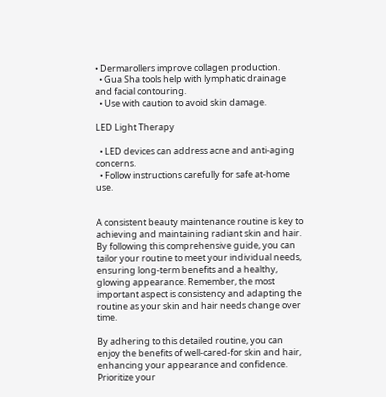• Dermarollers improve collagen production.
  • Gua Sha tools help with lymphatic drainage and facial contouring.
  • Use with caution to avoid skin damage.

LED Light Therapy

  • LED devices can address acne and anti-aging concerns.
  • Follow instructions carefully for safe at-home use.


A consistent beauty maintenance routine is key to achieving and maintaining radiant skin and hair. By following this comprehensive guide, you can tailor your routine to meet your individual needs, ensuring long-term benefits and a healthy, glowing appearance. Remember, the most important aspect is consistency and adapting the routine as your skin and hair needs change over time.

By adhering to this detailed routine, you can enjoy the benefits of well-cared-for skin and hair, enhancing your appearance and confidence. Prioritize your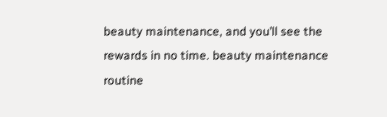beauty maintenance, and you’ll see the rewards in no time. beauty maintenance routine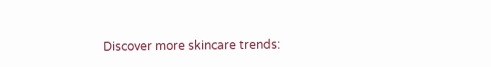Discover more skincare trends: